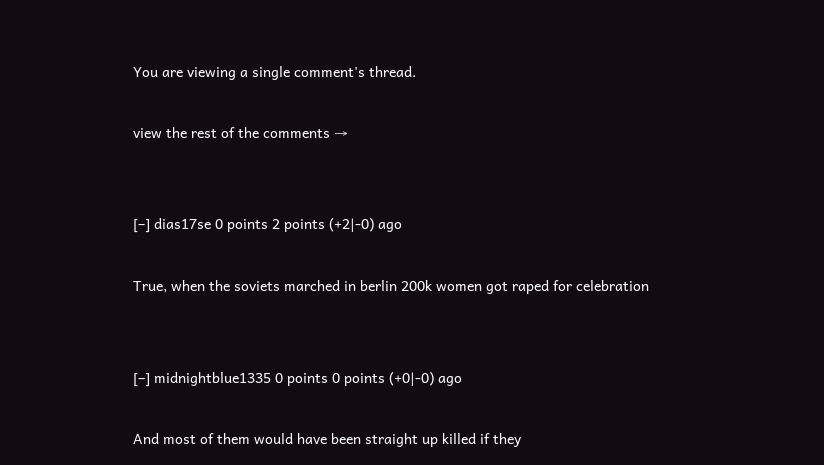You are viewing a single comment's thread.

view the rest of the comments →


[–] dias17se 0 points 2 points (+2|-0) ago

True, when the soviets marched in berlin 200k women got raped for celebration


[–] midnightblue1335 0 points 0 points (+0|-0) ago

And most of them would have been straight up killed if they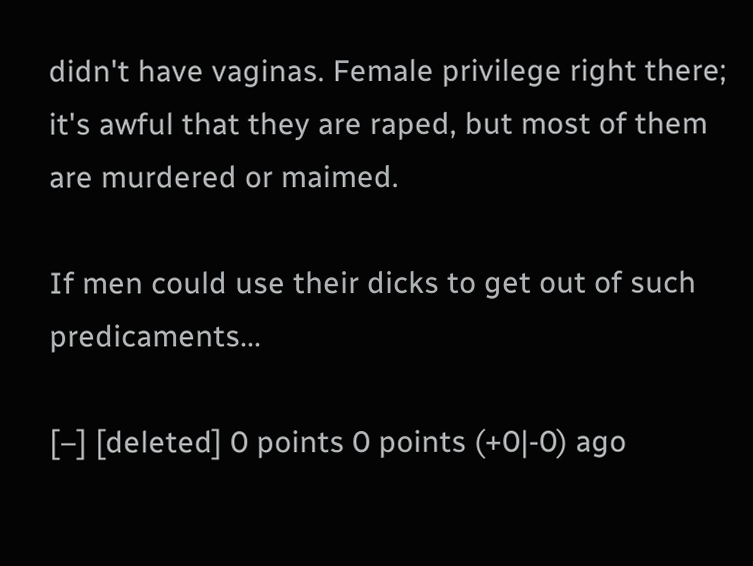didn't have vaginas. Female privilege right there; it's awful that they are raped, but most of them are murdered or maimed.

If men could use their dicks to get out of such predicaments...

[–] [deleted] 0 points 0 points (+0|-0) ago